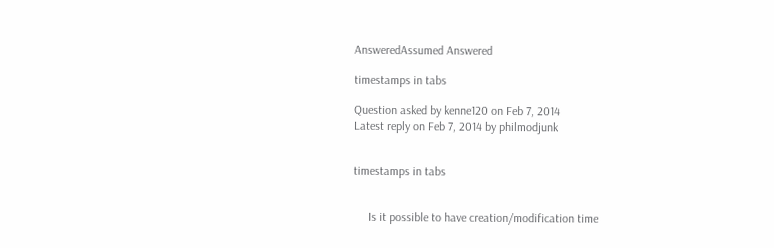AnsweredAssumed Answered

timestamps in tabs

Question asked by kenne120 on Feb 7, 2014
Latest reply on Feb 7, 2014 by philmodjunk


timestamps in tabs


     Is it possible to have creation/modification time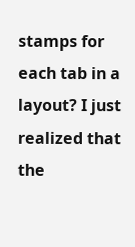stamps for each tab in a layout? I just realized that the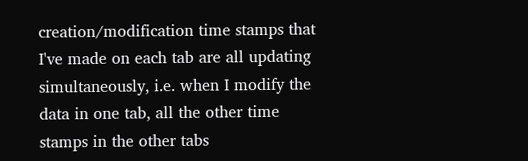creation/modification time stamps that I've made on each tab are all updating simultaneously, i.e. when I modify the data in one tab, all the other time stamps in the other tabs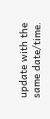update with the same date/time.